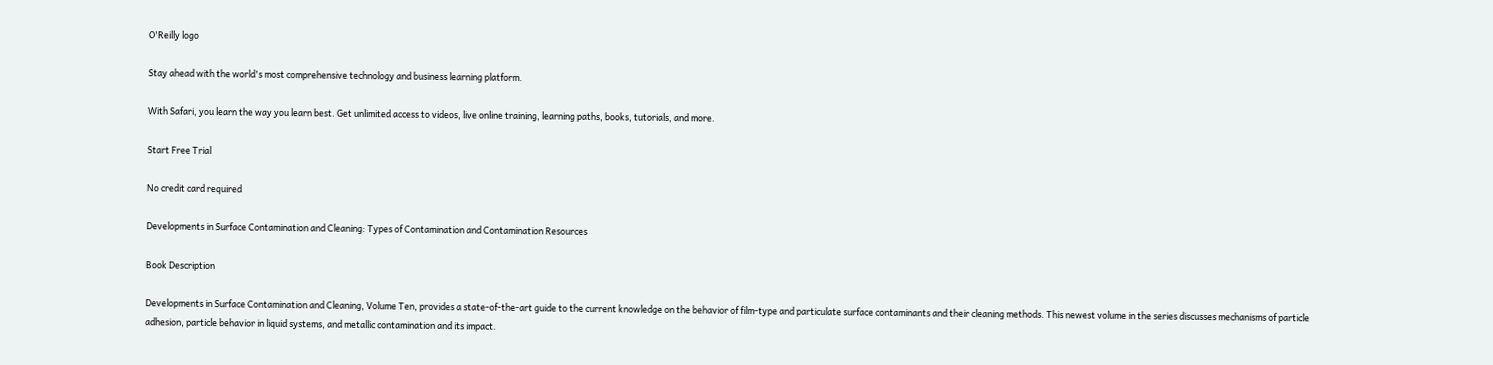O'Reilly logo

Stay ahead with the world's most comprehensive technology and business learning platform.

With Safari, you learn the way you learn best. Get unlimited access to videos, live online training, learning paths, books, tutorials, and more.

Start Free Trial

No credit card required

Developments in Surface Contamination and Cleaning: Types of Contamination and Contamination Resources

Book Description

Developments in Surface Contamination and Cleaning, Volume Ten, provides a state-of-the-art guide to the current knowledge on the behavior of film-type and particulate surface contaminants and their cleaning methods. This newest volume in the series discusses mechanisms of particle adhesion, particle behavior in liquid systems, and metallic contamination and its impact.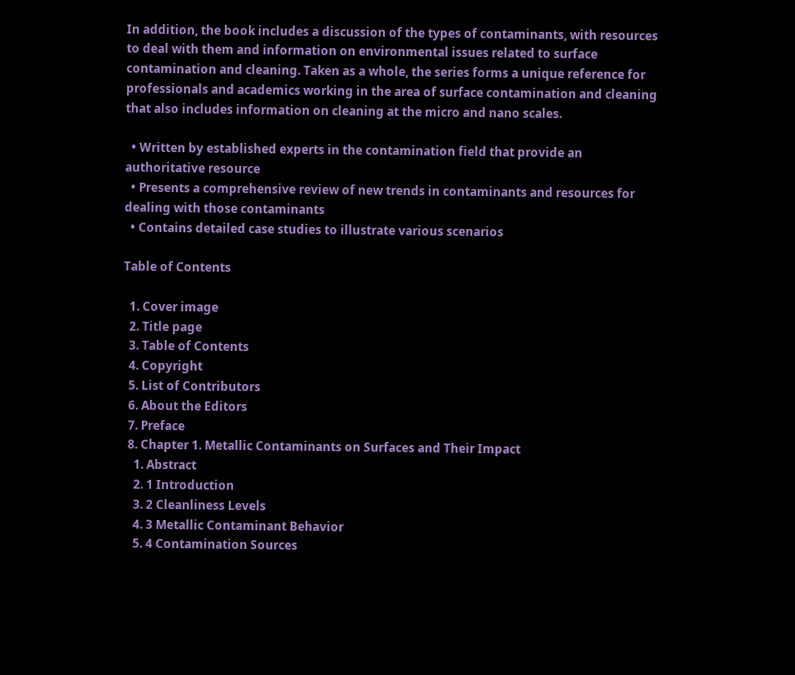In addition, the book includes a discussion of the types of contaminants, with resources to deal with them and information on environmental issues related to surface contamination and cleaning. Taken as a whole, the series forms a unique reference for professionals and academics working in the area of surface contamination and cleaning that also includes information on cleaning at the micro and nano scales.

  • Written by established experts in the contamination field that provide an authoritative resource
  • Presents a comprehensive review of new trends in contaminants and resources for dealing with those contaminants
  • Contains detailed case studies to illustrate various scenarios

Table of Contents

  1. Cover image
  2. Title page
  3. Table of Contents
  4. Copyright
  5. List of Contributors
  6. About the Editors
  7. Preface
  8. Chapter 1. Metallic Contaminants on Surfaces and Their Impact
    1. Abstract
    2. 1 Introduction
    3. 2 Cleanliness Levels
    4. 3 Metallic Contaminant Behavior
    5. 4 Contamination Sources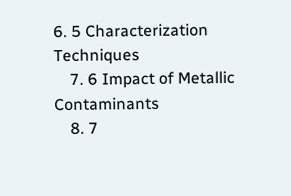6. 5 Characterization Techniques
    7. 6 Impact of Metallic Contaminants
    8. 7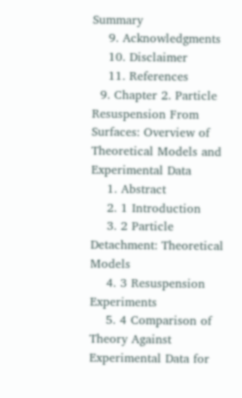Summary
    9. Acknowledgments
    10. Disclaimer
    11. References
  9. Chapter 2. Particle Resuspension From Surfaces: Overview of Theoretical Models and Experimental Data
    1. Abstract
    2. 1 Introduction
    3. 2 Particle Detachment: Theoretical Models
    4. 3 Resuspension Experiments
    5. 4 Comparison of Theory Against Experimental Data for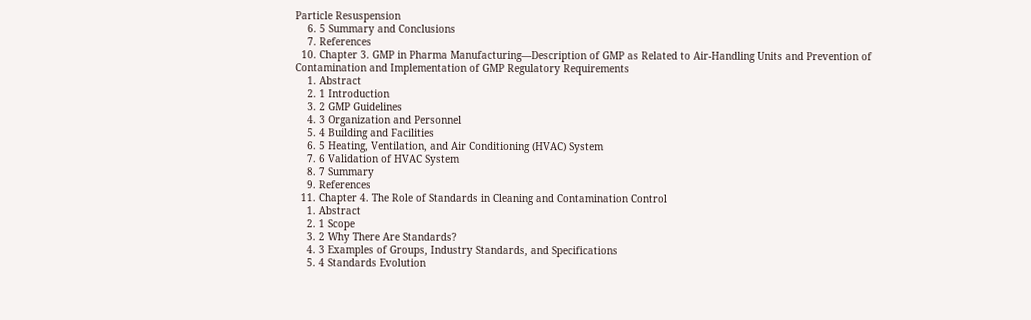Particle Resuspension
    6. 5 Summary and Conclusions
    7. References
  10. Chapter 3. GMP in Pharma Manufacturing—Description of GMP as Related to Air-Handling Units and Prevention of Contamination and Implementation of GMP Regulatory Requirements
    1. Abstract
    2. 1 Introduction
    3. 2 GMP Guidelines
    4. 3 Organization and Personnel
    5. 4 Building and Facilities
    6. 5 Heating, Ventilation, and Air Conditioning (HVAC) System
    7. 6 Validation of HVAC System
    8. 7 Summary
    9. References
  11. Chapter 4. The Role of Standards in Cleaning and Contamination Control
    1. Abstract
    2. 1 Scope
    3. 2 Why There Are Standards?
    4. 3 Examples of Groups, Industry Standards, and Specifications
    5. 4 Standards Evolution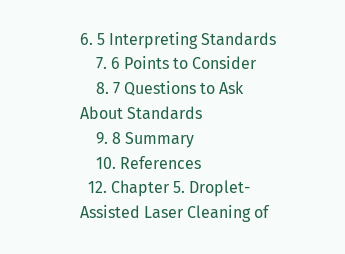6. 5 Interpreting Standards
    7. 6 Points to Consider
    8. 7 Questions to Ask About Standards
    9. 8 Summary
    10. References
  12. Chapter 5. Droplet-Assisted Laser Cleaning of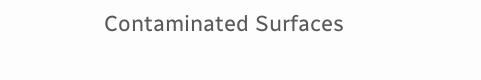Contaminated Surfaces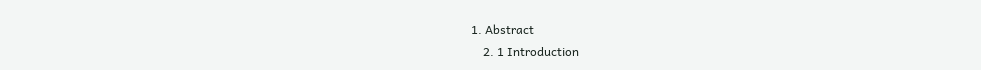1. Abstract
    2. 1 Introduction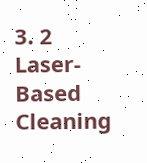3. 2 Laser-Based Cleaning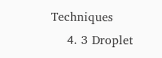Techniques
    4. 3 Droplet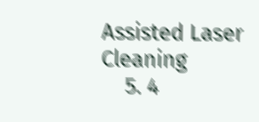Assisted Laser Cleaning
    5. 4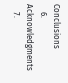Conclusions
    6. Acknowledgments
    7.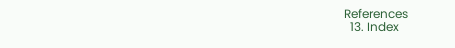References
  13. Index